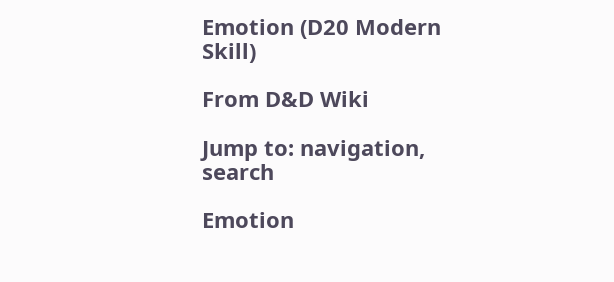Emotion (D20 Modern Skill)

From D&D Wiki

Jump to: navigation, search

Emotion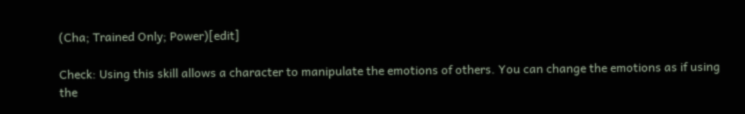(Cha; Trained Only; Power)[edit]

Check: Using this skill allows a character to manipulate the emotions of others. You can change the emotions as if using the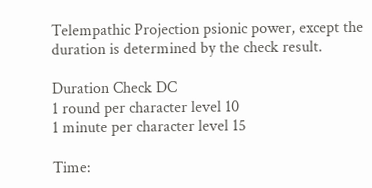Telempathic Projection psionic power, except the duration is determined by the check result.

Duration Check DC
1 round per character level 10
1 minute per character level 15

Time: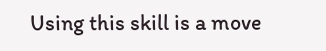Using this skill is a move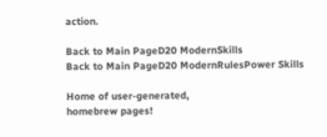action.

Back to Main PageD20 ModernSkills
Back to Main PageD20 ModernRulesPower Skills

Home of user-generated,
homebrew pages!